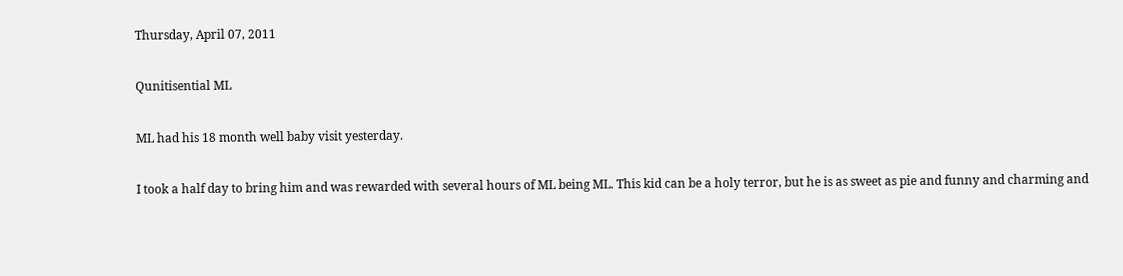Thursday, April 07, 2011

Qunitisential ML

ML had his 18 month well baby visit yesterday.

I took a half day to bring him and was rewarded with several hours of ML being ML. This kid can be a holy terror, but he is as sweet as pie and funny and charming and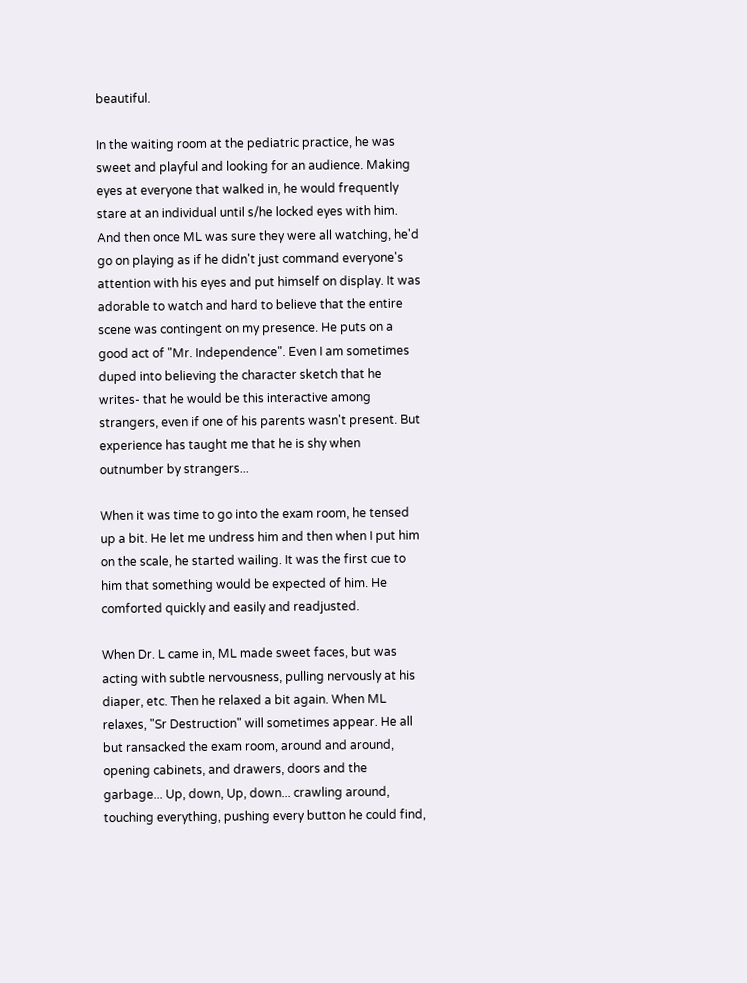beautiful.

In the waiting room at the pediatric practice, he was sweet and playful and looking for an audience. Making eyes at everyone that walked in, he would frequently stare at an individual until s/he locked eyes with him. And then once ML was sure they were all watching, he'd go on playing as if he didn't just command everyone's attention with his eyes and put himself on display. It was adorable to watch and hard to believe that the entire scene was contingent on my presence. He puts on a good act of "Mr. Independence". Even I am sometimes duped into believing the character sketch that he writes- that he would be this interactive among strangers, even if one of his parents wasn't present. But experience has taught me that he is shy when outnumber by strangers...

When it was time to go into the exam room, he tensed up a bit. He let me undress him and then when I put him on the scale, he started wailing. It was the first cue to him that something would be expected of him. He comforted quickly and easily and readjusted.

When Dr. L came in, ML made sweet faces, but was acting with subtle nervousness, pulling nervously at his diaper, etc. Then he relaxed a bit again. When ML relaxes, "Sr Destruction" will sometimes appear. He all but ransacked the exam room, around and around, opening cabinets, and drawers, doors and the garbage... Up, down, Up, down... crawling around, touching everything, pushing every button he could find,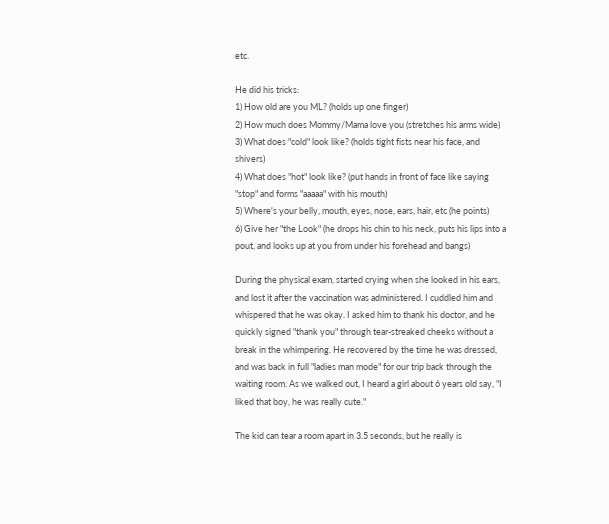etc.

He did his tricks:
1) How old are you ML? (holds up one finger)
2) How much does Mommy/Mama love you (stretches his arms wide)
3) What does "cold" look like? (holds tight fists near his face, and shivers)
4) What does "hot" look like? (put hands in front of face like saying "stop" and forms "aaaaa" with his mouth)
5) Where's your belly, mouth, eyes, nose, ears, hair, etc (he points)
6) Give her "the Look" (he drops his chin to his neck, puts his lips into a pout, and looks up at you from under his forehead and bangs)

During the physical exam, started crying when she looked in his ears, and lost it after the vaccination was administered. I cuddled him and whispered that he was okay. I asked him to thank his doctor, and he quickly signed "thank you" through tear-streaked cheeks without a break in the whimpering. He recovered by the time he was dressed, and was back in full "ladies man mode" for our trip back through the waiting room. As we walked out, I heard a girl about 6 years old say, "I liked that boy, he was really cute."

The kid can tear a room apart in 3.5 seconds, but he really is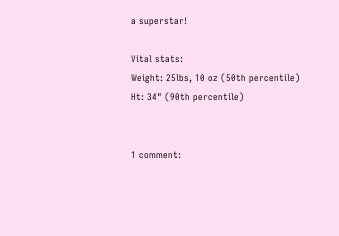a superstar!

Vital stats:
Weight: 25lbs, 10 oz (50th percentile)
Ht: 34" (90th percentile)


1 comment: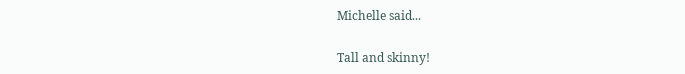Michelle said...

Tall and skinny!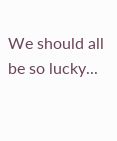We should all be so lucky...